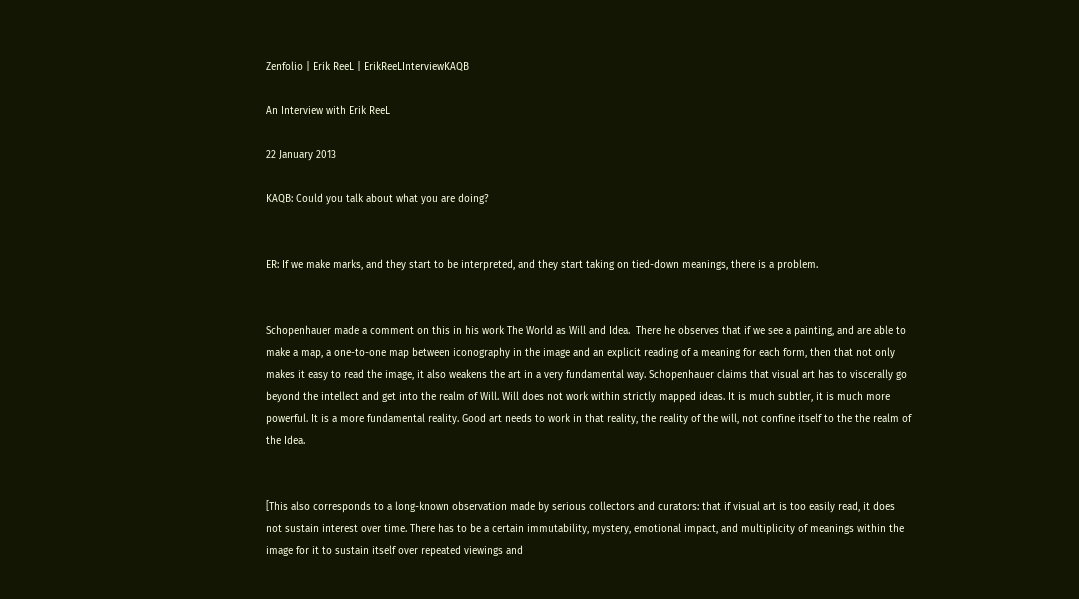Zenfolio | Erik ReeL | ErikReeLInterviewKAQB

An Interview with Erik ReeL

22 January 2013

KAQB: Could you talk about what you are doing?


ER: If we make marks, and they start to be interpreted, and they start taking on tied-down meanings, there is a problem.


Schopenhauer made a comment on this in his work The World as Will and Idea.  There he observes that if we see a painting, and are able to make a map, a one-to-one map between iconography in the image and an explicit reading of a meaning for each form, then that not only makes it easy to read the image, it also weakens the art in a very fundamental way. Schopenhauer claims that visual art has to viscerally go beyond the intellect and get into the realm of Will. Will does not work within strictly mapped ideas. It is much subtler, it is much more powerful. It is a more fundamental reality. Good art needs to work in that reality, the reality of the will, not confine itself to the the realm of the Idea.


[This also corresponds to a long-known observation made by serious collectors and curators: that if visual art is too easily read, it does not sustain interest over time. There has to be a certain immutability, mystery, emotional impact, and multiplicity of meanings within the image for it to sustain itself over repeated viewings and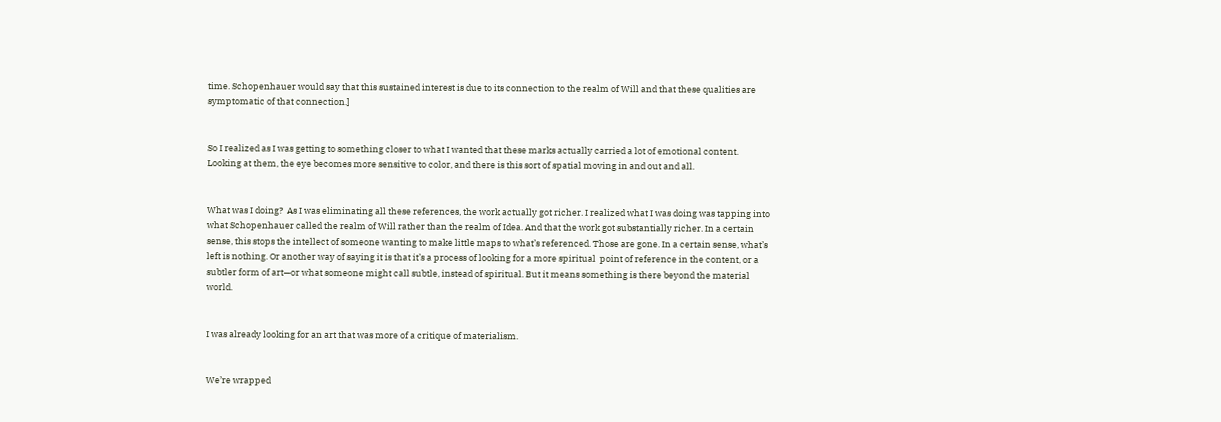time. Schopenhauer would say that this sustained interest is due to its connection to the realm of Will and that these qualities are symptomatic of that connection.]


So I realized as I was getting to something closer to what I wanted that these marks actually carried a lot of emotional content. Looking at them, the eye becomes more sensitive to color, and there is this sort of spatial moving in and out and all.


What was I doing?  As I was eliminating all these references, the work actually got richer. I realized what I was doing was tapping into what Schopenhauer called the realm of Will rather than the realm of Idea. And that the work got substantially richer. In a certain sense, this stops the intellect of someone wanting to make little maps to what’s referenced. Those are gone. In a certain sense, what’s left is nothing. Or another way of saying it is that it’s a process of looking for a more spiritual  point of reference in the content, or a subtler form of art—or what someone might call subtle, instead of spiritual. But it means something is there beyond the material world.


I was already looking for an art that was more of a critique of materialism.


We’re wrapped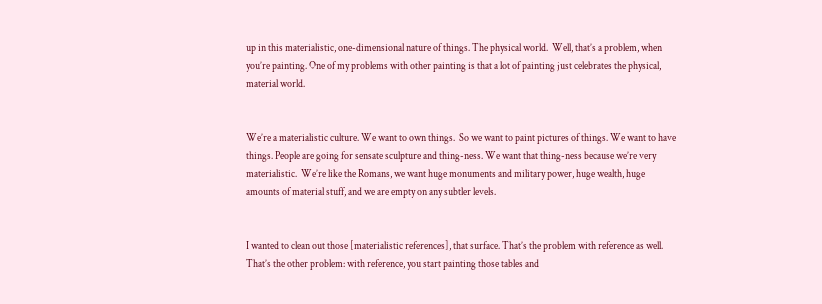up in this materialistic, one-dimensional nature of things. The physical world.  Well, that’s a problem, when you’re painting. One of my problems with other painting is that a lot of painting just celebrates the physical, material world.


We’re a materialistic culture. We want to own things.  So we want to paint pictures of things. We want to have things. People are going for sensate sculpture and thing-ness. We want that thing-ness because we’re very materialistic.  We’re like the Romans, we want huge monuments and military power, huge wealth, huge amounts of material stuff, and we are empty on any subtler levels.


I wanted to clean out those [materialistic references], that surface. That’s the problem with reference as well. That’s the other problem: with reference, you start painting those tables and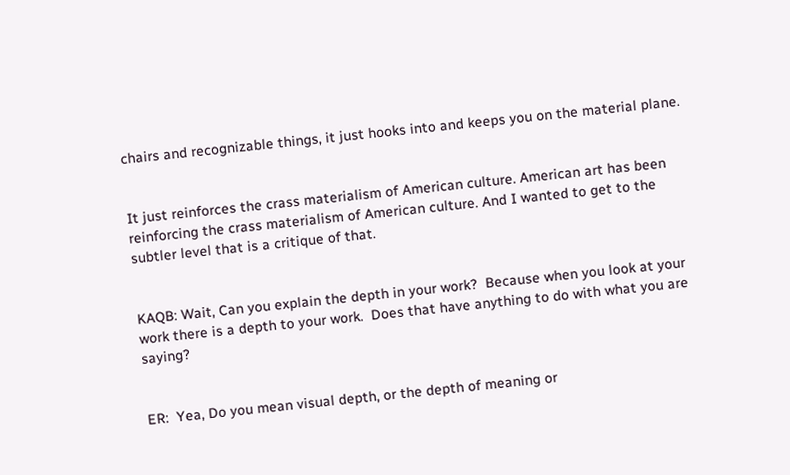chairs and recognizable things, it just hooks into and keeps you on the material plane.


It just reinforces the crass materialism of American culture. American art has been reinforcing the crass materialism of American culture. And I wanted to get to the subtler level that is a critique of that.


KAQB: Wait, Can you explain the depth in your work?  Because when you look at your work there is a depth to your work.  Does that have anything to do with what you are saying?


ER:  Yea, Do you mean visual depth, or the depth of meaning or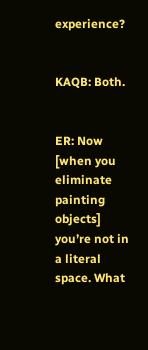experience?


KAQB: Both.


ER: Now [when you eliminate painting objects] you’re not in a literal space. What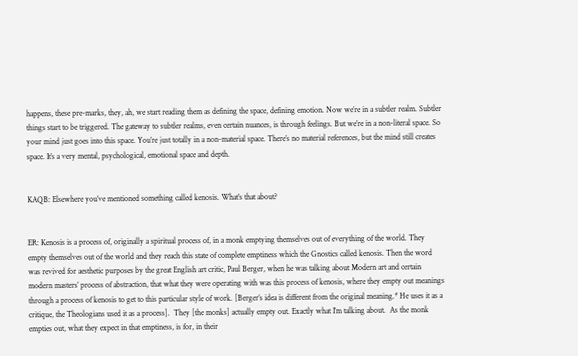happens, these pre-marks, they, ah, we start reading them as defining the space, defining emotion. Now we’re in a subtler realm. Subtler things start to be triggered. The gateway to subtler realms, even certain nuances, is through feelings. But we’re in a non-literal space. So your mind just goes into this space. You’re just totally in a non-material space. There’s no material references, but the mind still creates space. It’s a very mental, psychological, emotional space and depth.


KAQB: Elsewhere you’ve mentioned something called kenosis. What’s that about?


ER: Kenosis is a process of, originally a spiritual process of, in a monk emptying themselves out of everything of the world. They empty themselves out of the world and they reach this state of complete emptiness which the Gnostics called kenosis. Then the word was revived for aesthetic purposes by the great English art critic, Paul Berger, when he was talking about Modern art and certain modern masters’ process of abstraction, that what they were operating with was this process of kenosis, where they empty out meanings through a process of kenosis to get to this particular style of work. [Berger’s idea is different from the original meaning.* He uses it as a critique, the Theologians used it as a process].  They [the monks] actually empty out. Exactly what I’m talking about.  As the monk empties out, what they expect in that emptiness, is for, in their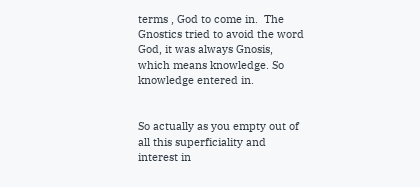terms , God to come in.  The Gnostics tried to avoid the word God, it was always Gnosis, which means knowledge. So knowledge entered in.


So actually as you empty out of all this superficiality and interest in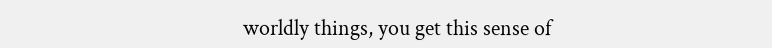worldly things, you get this sense of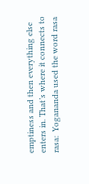emptiness and then everything else enters in. That’s where it connects to rasa:  Yogananda used the word rasa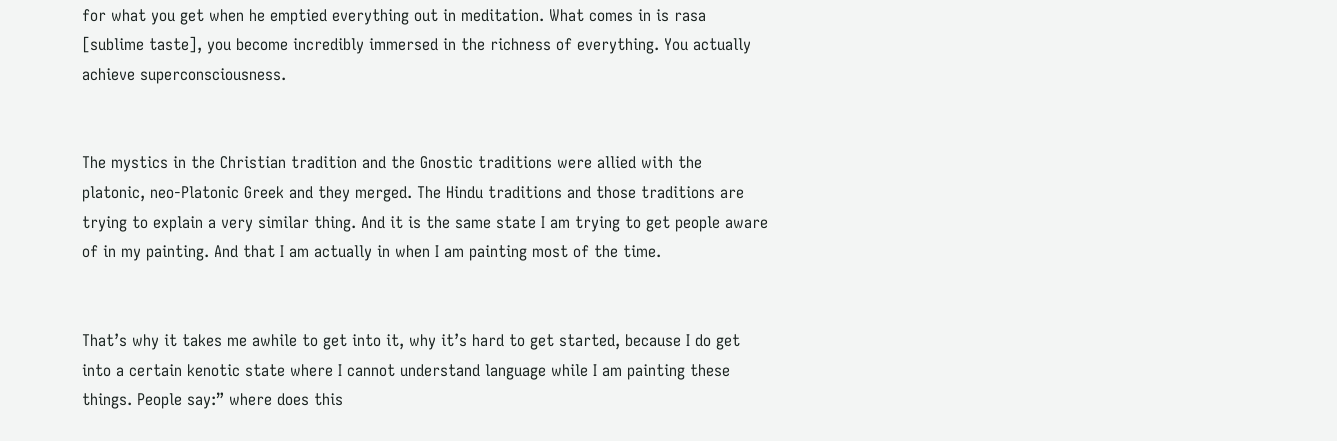for what you get when he emptied everything out in meditation. What comes in is rasa [sublime taste], you become incredibly immersed in the richness of everything. You actually achieve superconsciousness.


The mystics in the Christian tradition and the Gnostic traditions were allied with the platonic, neo-Platonic Greek and they merged. The Hindu traditions and those traditions are trying to explain a very similar thing. And it is the same state I am trying to get people aware of in my painting. And that I am actually in when I am painting most of the time.


That’s why it takes me awhile to get into it, why it’s hard to get started, because I do get into a certain kenotic state where I cannot understand language while I am painting these things. People say:” where does this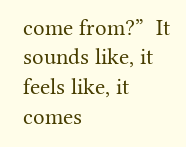come from?”  It sounds like, it feels like, it comes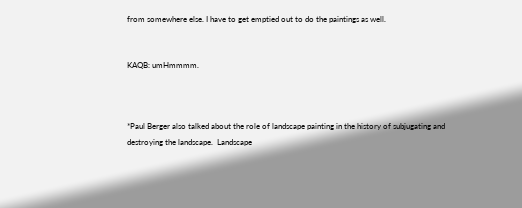from somewhere else. I have to get emptied out to do the paintings as well.


KAQB: umHmmmm.



*Paul Berger also talked about the role of landscape painting in the history of subjugating and destroying the landscape.  Landscape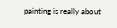painting is really about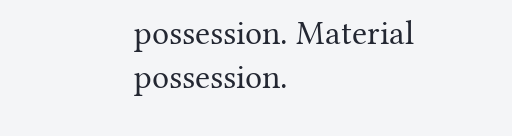possession. Material possession.